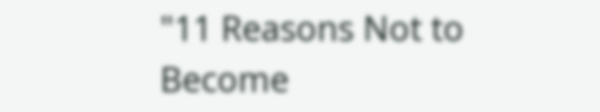"11 Reasons Not to Become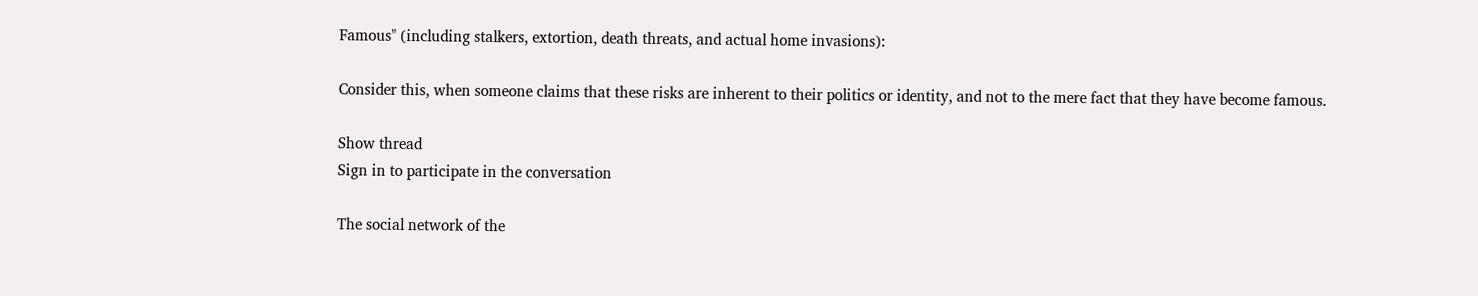Famous" (including stalkers, extortion, death threats, and actual home invasions):

Consider this, when someone claims that these risks are inherent to their politics or identity, and not to the mere fact that they have become famous.

Show thread
Sign in to participate in the conversation

The social network of the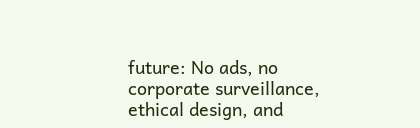future: No ads, no corporate surveillance, ethical design, and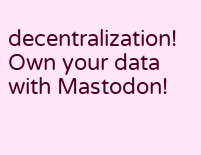decentralization! Own your data with Mastodon!